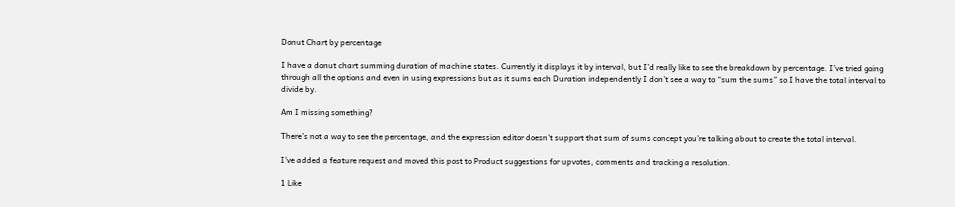Donut Chart by percentage

I have a donut chart summing duration of machine states. Currently it displays it by interval, but I’d really like to see the breakdown by percentage. I’ve tried going through all the options and even in using expressions but as it sums each Duration independently I don’t see a way to “sum the sums” so I have the total interval to divide by.

Am I missing something?

There’s not a way to see the percentage, and the expression editor doesn’t support that sum of sums concept you’re talking about to create the total interval.

I’ve added a feature request and moved this post to Product suggestions for upvotes, comments and tracking a resolution.

1 Like